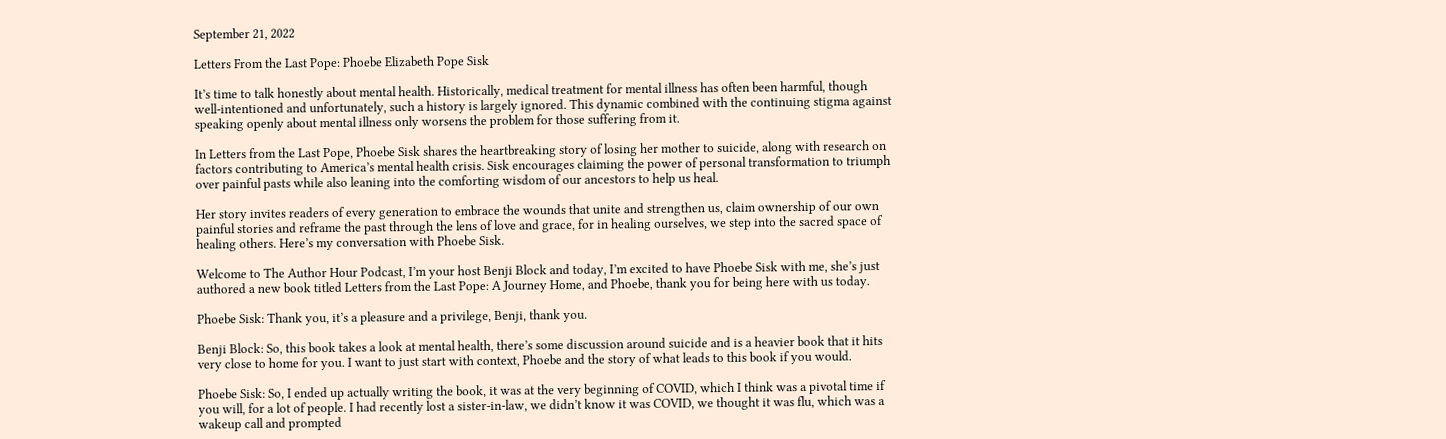September 21, 2022

Letters From the Last Pope: Phoebe Elizabeth Pope Sisk

It’s time to talk honestly about mental health. Historically, medical treatment for mental illness has often been harmful, though well-intentioned and unfortunately, such a history is largely ignored. This dynamic combined with the continuing stigma against speaking openly about mental illness only worsens the problem for those suffering from it.

In Letters from the Last Pope, Phoebe Sisk shares the heartbreaking story of losing her mother to suicide, along with research on factors contributing to America’s mental health crisis. Sisk encourages claiming the power of personal transformation to triumph over painful pasts while also leaning into the comforting wisdom of our ancestors to help us heal.

Her story invites readers of every generation to embrace the wounds that unite and strengthen us, claim ownership of our own painful stories and reframe the past through the lens of love and grace, for in healing ourselves, we step into the sacred space of healing others. Here’s my conversation with Phoebe Sisk.

Welcome to The Author Hour Podcast, I’m your host Benji Block and today, I’m excited to have Phoebe Sisk with me, she’s just authored a new book titled Letters from the Last Pope: A Journey Home, and Phoebe, thank you for being here with us today.

Phoebe Sisk: Thank you, it’s a pleasure and a privilege, Benji, thank you.

Benji Block: So, this book takes a look at mental health, there’s some discussion around suicide and is a heavier book that it hits very close to home for you. I want to just start with context, Phoebe and the story of what leads to this book if you would.

Phoebe Sisk: So, I ended up actually writing the book, it was at the very beginning of COVID, which I think was a pivotal time if you will, for a lot of people. I had recently lost a sister-in-law, we didn’t know it was COVID, we thought it was flu, which was a wakeup call and prompted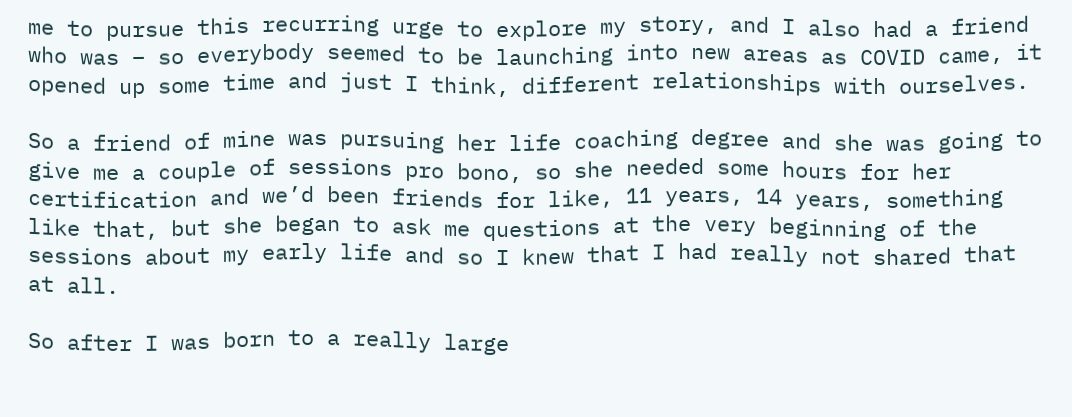me to pursue this recurring urge to explore my story, and I also had a friend who was – so everybody seemed to be launching into new areas as COVID came, it opened up some time and just I think, different relationships with ourselves.

So a friend of mine was pursuing her life coaching degree and she was going to give me a couple of sessions pro bono, so she needed some hours for her certification and we’d been friends for like, 11 years, 14 years, something like that, but she began to ask me questions at the very beginning of the sessions about my early life and so I knew that I had really not shared that at all.

So after I was born to a really large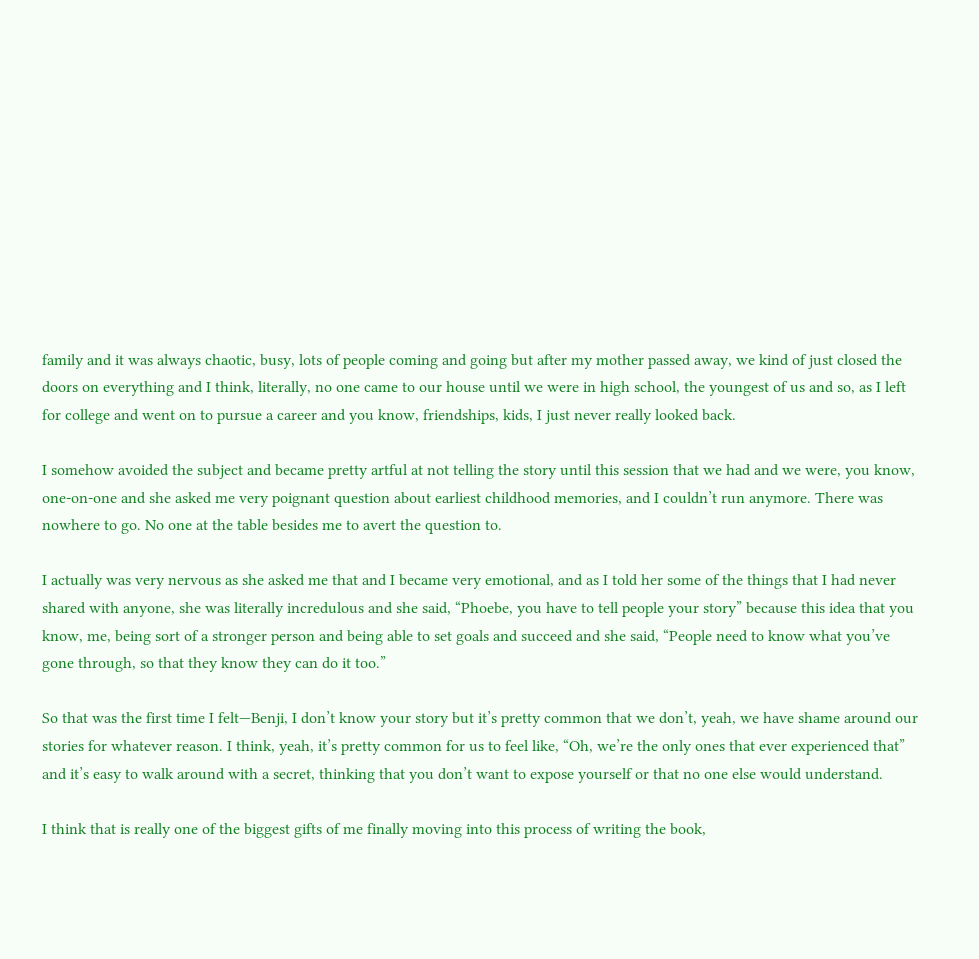family and it was always chaotic, busy, lots of people coming and going but after my mother passed away, we kind of just closed the doors on everything and I think, literally, no one came to our house until we were in high school, the youngest of us and so, as I left for college and went on to pursue a career and you know, friendships, kids, I just never really looked back.

I somehow avoided the subject and became pretty artful at not telling the story until this session that we had and we were, you know, one-on-one and she asked me very poignant question about earliest childhood memories, and I couldn’t run anymore. There was nowhere to go. No one at the table besides me to avert the question to.

I actually was very nervous as she asked me that and I became very emotional, and as I told her some of the things that I had never shared with anyone, she was literally incredulous and she said, “Phoebe, you have to tell people your story” because this idea that you know, me, being sort of a stronger person and being able to set goals and succeed and she said, “People need to know what you’ve gone through, so that they know they can do it too.”

So that was the first time I felt—Benji, I don’t know your story but it’s pretty common that we don’t, yeah, we have shame around our stories for whatever reason. I think, yeah, it’s pretty common for us to feel like, “Oh, we’re the only ones that ever experienced that” and it’s easy to walk around with a secret, thinking that you don’t want to expose yourself or that no one else would understand.

I think that is really one of the biggest gifts of me finally moving into this process of writing the book,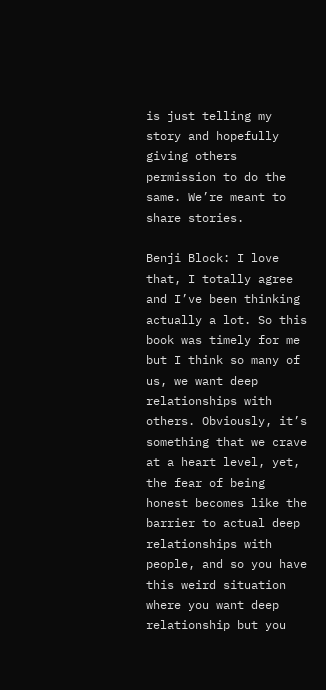is just telling my story and hopefully giving others permission to do the same. We’re meant to share stories.

Benji Block: I love that, I totally agree and I’ve been thinking actually a lot. So this book was timely for me but I think so many of us, we want deep relationships with others. Obviously, it’s something that we crave at a heart level, yet, the fear of being honest becomes like the barrier to actual deep relationships with people, and so you have this weird situation where you want deep relationship but you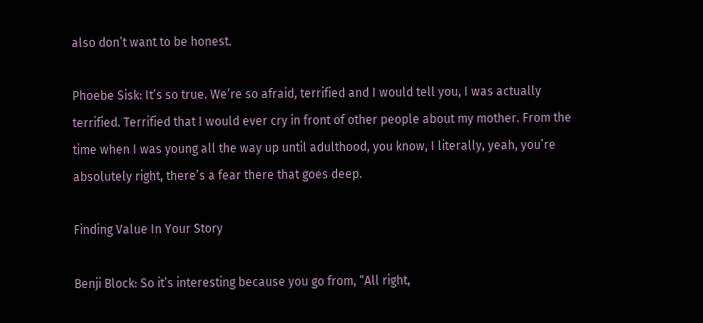also don’t want to be honest.

Phoebe Sisk: It’s so true. We’re so afraid, terrified and I would tell you, I was actually terrified. Terrified that I would ever cry in front of other people about my mother. From the time when I was young all the way up until adulthood, you know, I literally, yeah, you’re absolutely right, there’s a fear there that goes deep.

Finding Value In Your Story

Benji Block: So it’s interesting because you go from, “All right,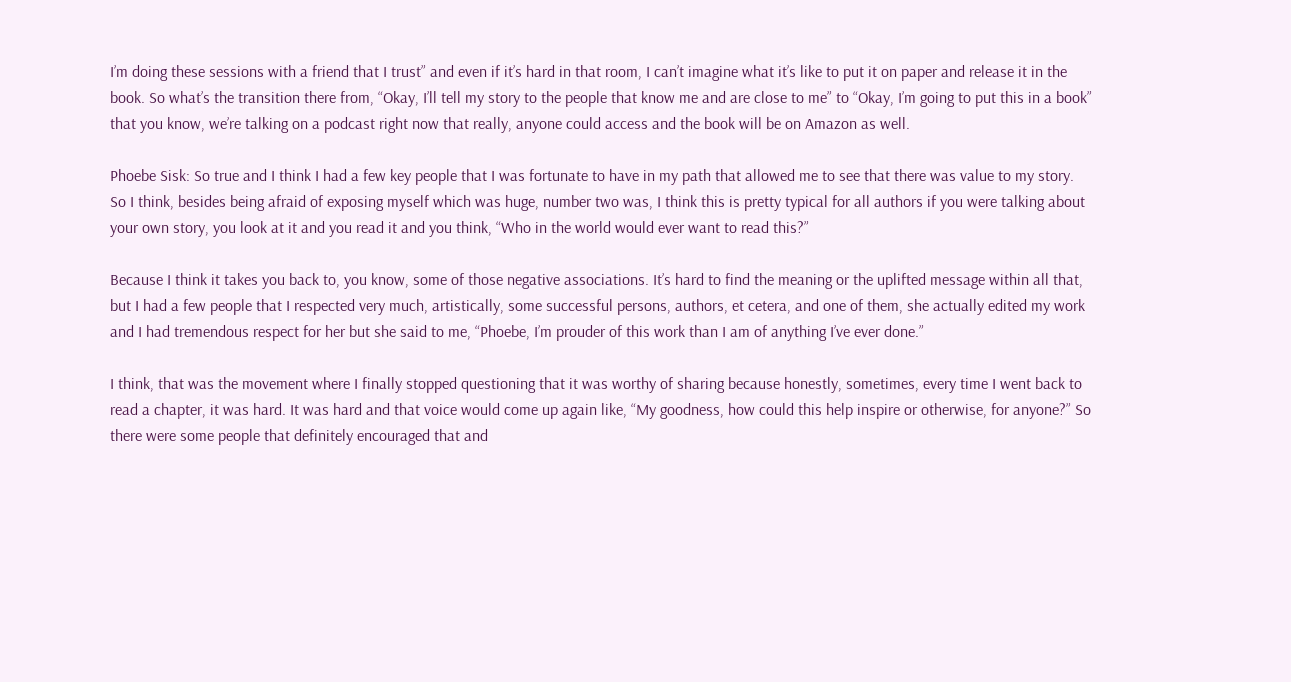I’m doing these sessions with a friend that I trust” and even if it’s hard in that room, I can’t imagine what it’s like to put it on paper and release it in the book. So what’s the transition there from, “Okay, I’ll tell my story to the people that know me and are close to me” to “Okay, I’m going to put this in a book” that you know, we’re talking on a podcast right now that really, anyone could access and the book will be on Amazon as well.

Phoebe Sisk: So true and I think I had a few key people that I was fortunate to have in my path that allowed me to see that there was value to my story. So I think, besides being afraid of exposing myself which was huge, number two was, I think this is pretty typical for all authors if you were talking about your own story, you look at it and you read it and you think, “Who in the world would ever want to read this?”

Because I think it takes you back to, you know, some of those negative associations. It’s hard to find the meaning or the uplifted message within all that, but I had a few people that I respected very much, artistically, some successful persons, authors, et cetera, and one of them, she actually edited my work and I had tremendous respect for her but she said to me, “Phoebe, I’m prouder of this work than I am of anything I’ve ever done.”

I think, that was the movement where I finally stopped questioning that it was worthy of sharing because honestly, sometimes, every time I went back to read a chapter, it was hard. It was hard and that voice would come up again like, “My goodness, how could this help inspire or otherwise, for anyone?” So there were some people that definitely encouraged that and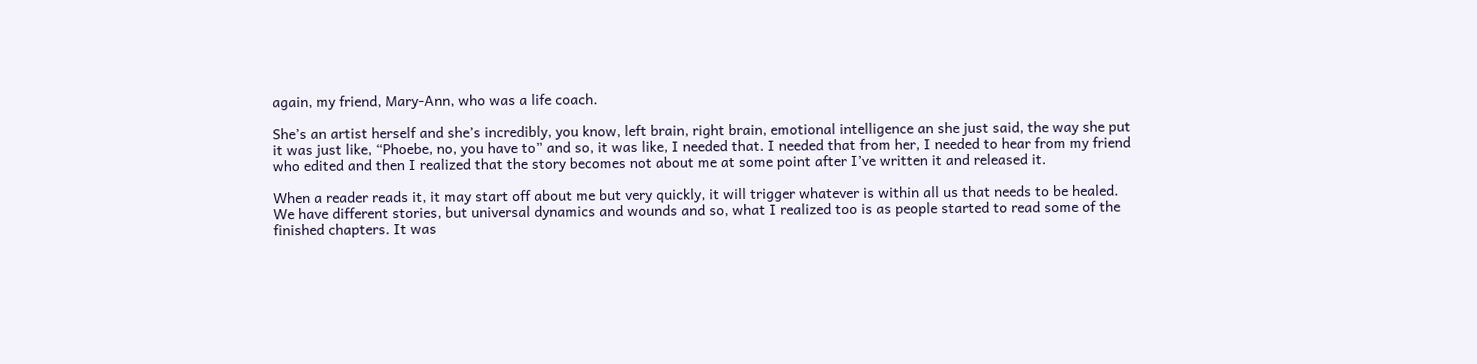again, my friend, Mary-Ann, who was a life coach.

She’s an artist herself and she’s incredibly, you know, left brain, right brain, emotional intelligence an she just said, the way she put it was just like, “Phoebe, no, you have to” and so, it was like, I needed that. I needed that from her, I needed to hear from my friend who edited and then I realized that the story becomes not about me at some point after I’ve written it and released it.

When a reader reads it, it may start off about me but very quickly, it will trigger whatever is within all us that needs to be healed. We have different stories, but universal dynamics and wounds and so, what I realized too is as people started to read some of the finished chapters. It was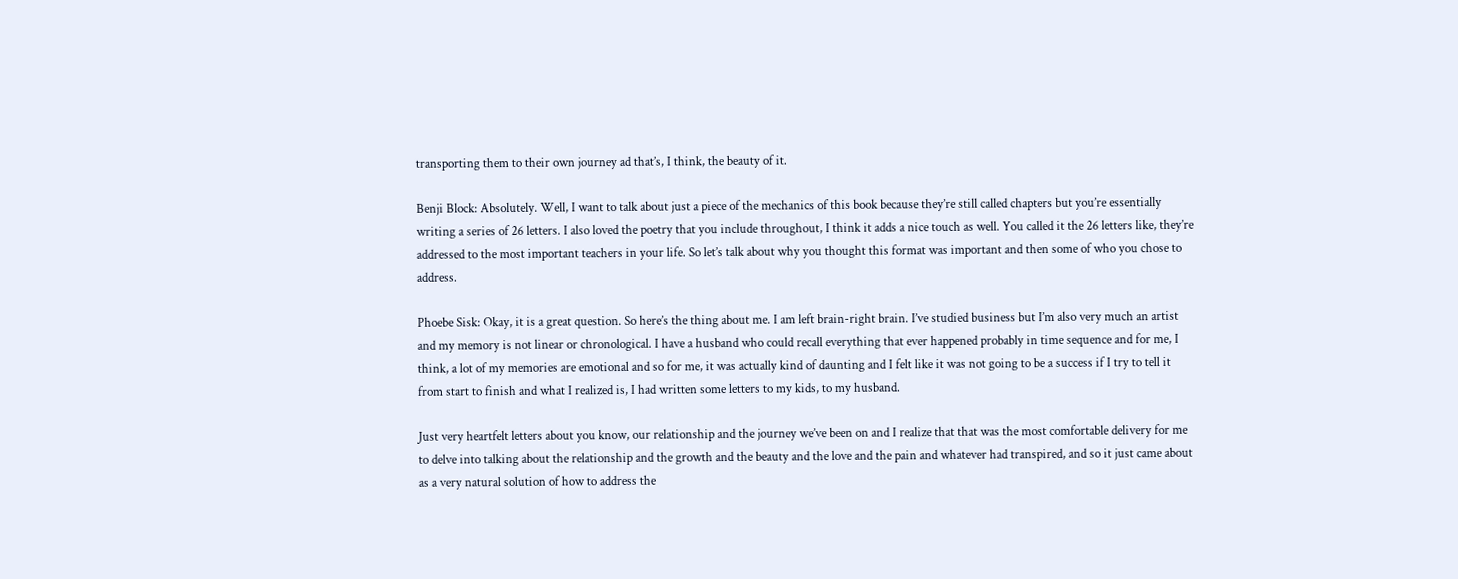transporting them to their own journey ad that’s, I think, the beauty of it.

Benji Block: Absolutely. Well, I want to talk about just a piece of the mechanics of this book because they’re still called chapters but you’re essentially writing a series of 26 letters. I also loved the poetry that you include throughout, I think it adds a nice touch as well. You called it the 26 letters like, they’re addressed to the most important teachers in your life. So let’s talk about why you thought this format was important and then some of who you chose to address.

Phoebe Sisk: Okay, it is a great question. So here’s the thing about me. I am left brain-right brain. I’ve studied business but I’m also very much an artist and my memory is not linear or chronological. I have a husband who could recall everything that ever happened probably in time sequence and for me, I think, a lot of my memories are emotional and so for me, it was actually kind of daunting and I felt like it was not going to be a success if I try to tell it from start to finish and what I realized is, I had written some letters to my kids, to my husband.

Just very heartfelt letters about you know, our relationship and the journey we’ve been on and I realize that that was the most comfortable delivery for me to delve into talking about the relationship and the growth and the beauty and the love and the pain and whatever had transpired, and so it just came about as a very natural solution of how to address the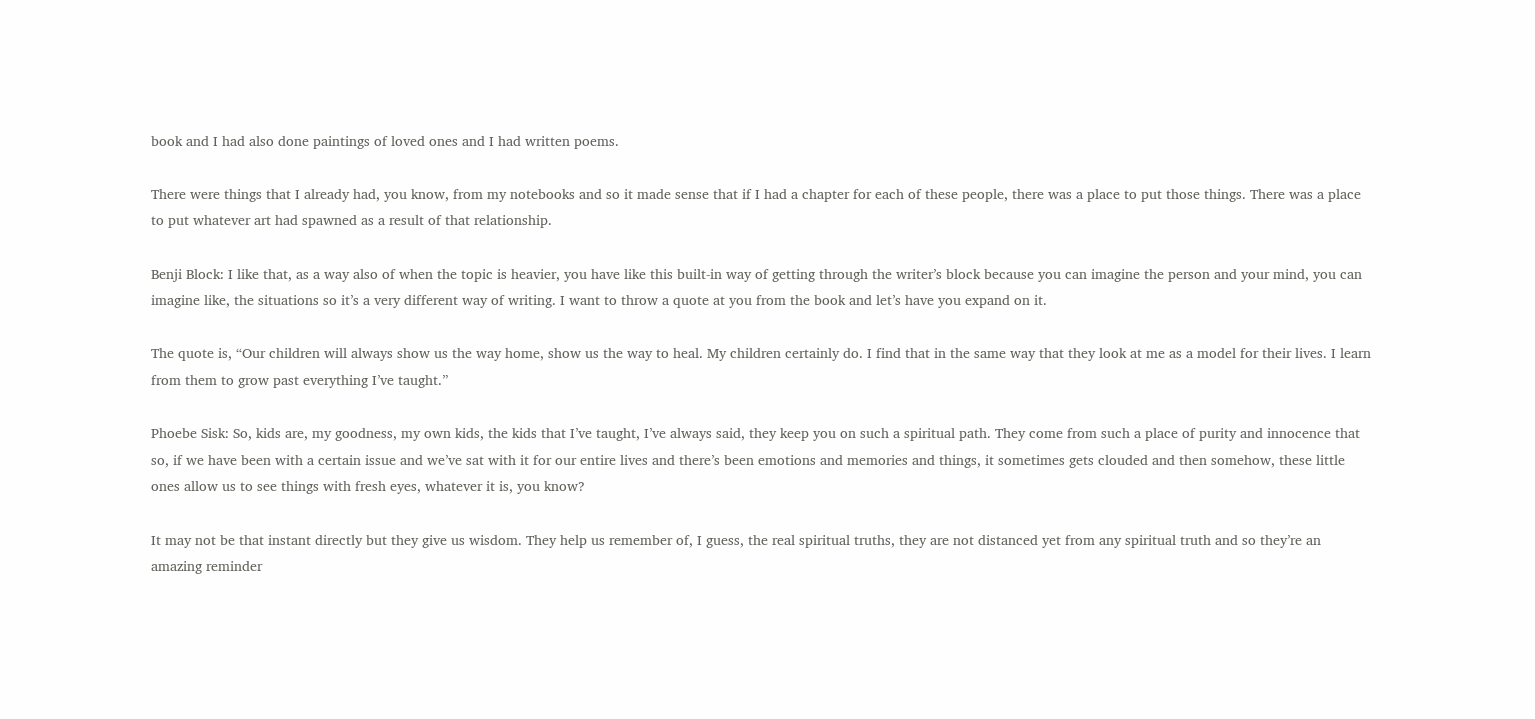book and I had also done paintings of loved ones and I had written poems.

There were things that I already had, you know, from my notebooks and so it made sense that if I had a chapter for each of these people, there was a place to put those things. There was a place to put whatever art had spawned as a result of that relationship.

Benji Block: I like that, as a way also of when the topic is heavier, you have like this built-in way of getting through the writer’s block because you can imagine the person and your mind, you can imagine like, the situations so it’s a very different way of writing. I want to throw a quote at you from the book and let’s have you expand on it.

The quote is, “Our children will always show us the way home, show us the way to heal. My children certainly do. I find that in the same way that they look at me as a model for their lives. I learn from them to grow past everything I’ve taught.”

Phoebe Sisk: So, kids are, my goodness, my own kids, the kids that I’ve taught, I’ve always said, they keep you on such a spiritual path. They come from such a place of purity and innocence that so, if we have been with a certain issue and we’ve sat with it for our entire lives and there’s been emotions and memories and things, it sometimes gets clouded and then somehow, these little ones allow us to see things with fresh eyes, whatever it is, you know?

It may not be that instant directly but they give us wisdom. They help us remember of, I guess, the real spiritual truths, they are not distanced yet from any spiritual truth and so they’re an amazing reminder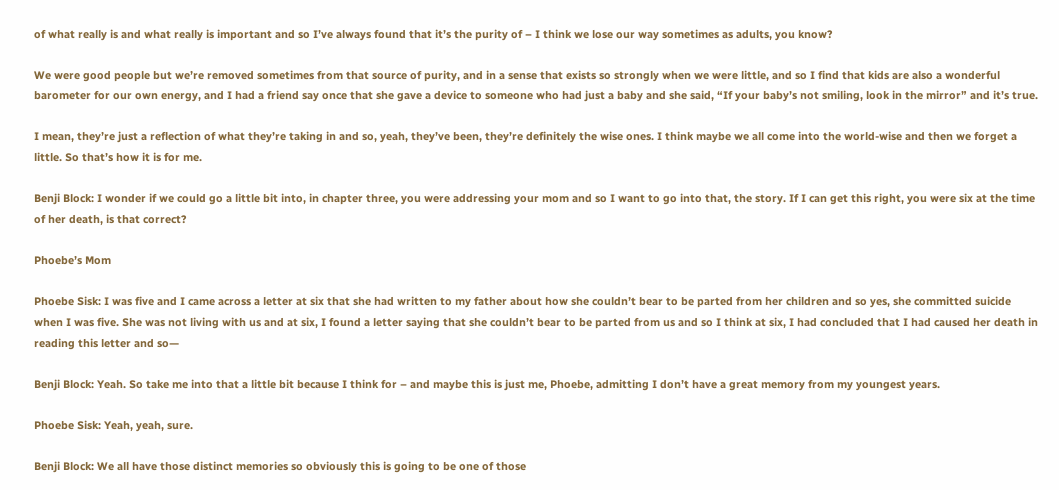of what really is and what really is important and so I’ve always found that it’s the purity of – I think we lose our way sometimes as adults, you know?

We were good people but we’re removed sometimes from that source of purity, and in a sense that exists so strongly when we were little, and so I find that kids are also a wonderful barometer for our own energy, and I had a friend say once that she gave a device to someone who had just a baby and she said, “If your baby’s not smiling, look in the mirror” and it’s true.

I mean, they’re just a reflection of what they’re taking in and so, yeah, they’ve been, they’re definitely the wise ones. I think maybe we all come into the world-wise and then we forget a little. So that’s how it is for me.

Benji Block: I wonder if we could go a little bit into, in chapter three, you were addressing your mom and so I want to go into that, the story. If I can get this right, you were six at the time of her death, is that correct?

Phoebe’s Mom

Phoebe Sisk: I was five and I came across a letter at six that she had written to my father about how she couldn’t bear to be parted from her children and so yes, she committed suicide when I was five. She was not living with us and at six, I found a letter saying that she couldn’t bear to be parted from us and so I think at six, I had concluded that I had caused her death in reading this letter and so—

Benji Block: Yeah. So take me into that a little bit because I think for – and maybe this is just me, Phoebe, admitting I don’t have a great memory from my youngest years.

Phoebe Sisk: Yeah, yeah, sure.

Benji Block: We all have those distinct memories so obviously this is going to be one of those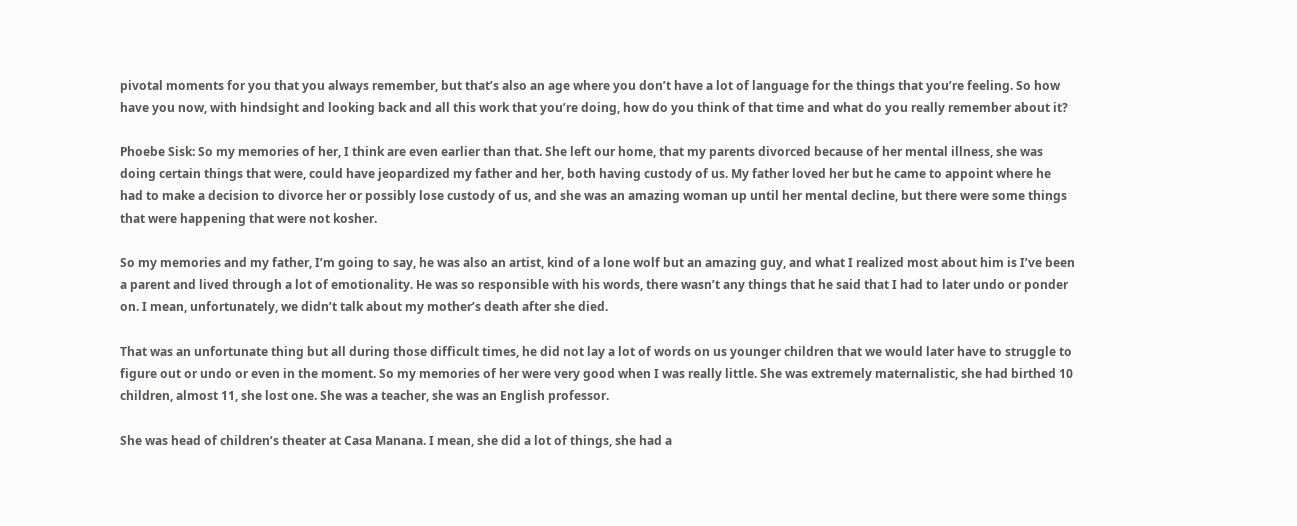pivotal moments for you that you always remember, but that’s also an age where you don’t have a lot of language for the things that you’re feeling. So how have you now, with hindsight and looking back and all this work that you’re doing, how do you think of that time and what do you really remember about it?

Phoebe Sisk: So my memories of her, I think are even earlier than that. She left our home, that my parents divorced because of her mental illness, she was doing certain things that were, could have jeopardized my father and her, both having custody of us. My father loved her but he came to appoint where he had to make a decision to divorce her or possibly lose custody of us, and she was an amazing woman up until her mental decline, but there were some things that were happening that were not kosher.

So my memories and my father, I’m going to say, he was also an artist, kind of a lone wolf but an amazing guy, and what I realized most about him is I’ve been a parent and lived through a lot of emotionality. He was so responsible with his words, there wasn’t any things that he said that I had to later undo or ponder on. I mean, unfortunately, we didn’t talk about my mother’s death after she died.

That was an unfortunate thing but all during those difficult times, he did not lay a lot of words on us younger children that we would later have to struggle to figure out or undo or even in the moment. So my memories of her were very good when I was really little. She was extremely maternalistic, she had birthed 10 children, almost 11, she lost one. She was a teacher, she was an English professor.

She was head of children’s theater at Casa Manana. I mean, she did a lot of things, she had a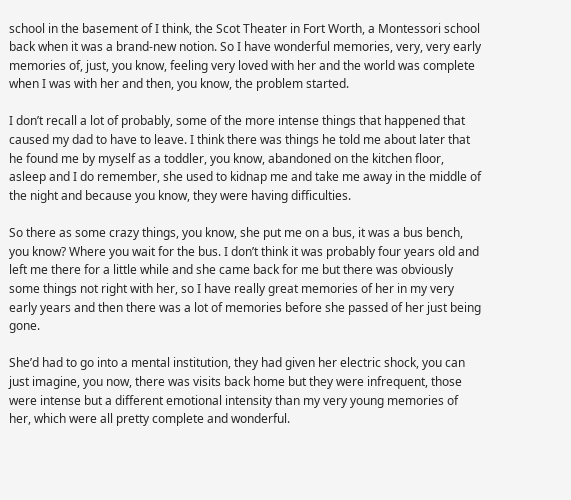school in the basement of I think, the Scot Theater in Fort Worth, a Montessori school back when it was a brand-new notion. So I have wonderful memories, very, very early memories of, just, you know, feeling very loved with her and the world was complete when I was with her and then, you know, the problem started.

I don’t recall a lot of probably, some of the more intense things that happened that caused my dad to have to leave. I think there was things he told me about later that he found me by myself as a toddler, you know, abandoned on the kitchen floor, asleep and I do remember, she used to kidnap me and take me away in the middle of the night and because you know, they were having difficulties.

So there as some crazy things, you know, she put me on a bus, it was a bus bench, you know? Where you wait for the bus. I don’t think it was probably four years old and left me there for a little while and she came back for me but there was obviously some things not right with her, so I have really great memories of her in my very early years and then there was a lot of memories before she passed of her just being gone.

She’d had to go into a mental institution, they had given her electric shock, you can just imagine, you now, there was visits back home but they were infrequent, those were intense but a different emotional intensity than my very young memories of her, which were all pretty complete and wonderful.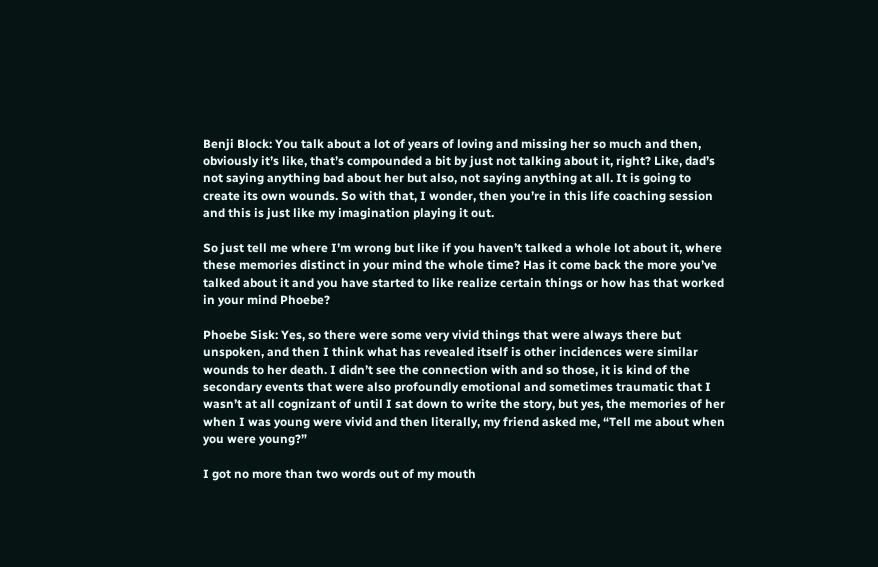Benji Block: You talk about a lot of years of loving and missing her so much and then, obviously it’s like, that’s compounded a bit by just not talking about it, right? Like, dad’s not saying anything bad about her but also, not saying anything at all. It is going to create its own wounds. So with that, I wonder, then you’re in this life coaching session and this is just like my imagination playing it out.

So just tell me where I’m wrong but like if you haven’t talked a whole lot about it, where these memories distinct in your mind the whole time? Has it come back the more you’ve talked about it and you have started to like realize certain things or how has that worked in your mind Phoebe?

Phoebe Sisk: Yes, so there were some very vivid things that were always there but unspoken, and then I think what has revealed itself is other incidences were similar wounds to her death. I didn’t see the connection with and so those, it is kind of the secondary events that were also profoundly emotional and sometimes traumatic that I wasn’t at all cognizant of until I sat down to write the story, but yes, the memories of her when I was young were vivid and then literally, my friend asked me, “Tell me about when you were young?”

I got no more than two words out of my mouth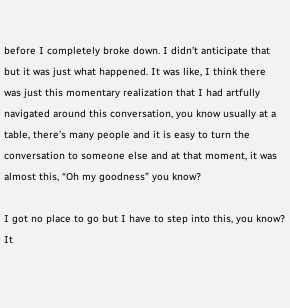before I completely broke down. I didn’t anticipate that but it was just what happened. It was like, I think there was just this momentary realization that I had artfully navigated around this conversation, you know usually at a table, there’s many people and it is easy to turn the conversation to someone else and at that moment, it was almost this, “Oh my goodness” you know?

I got no place to go but I have to step into this, you know? It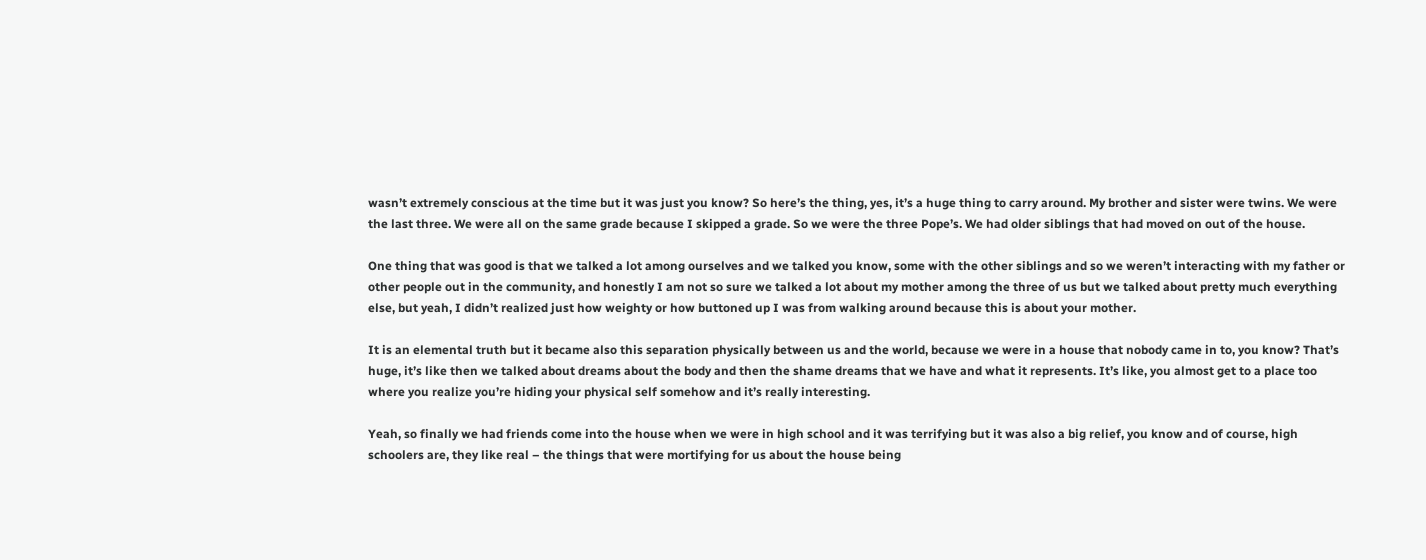wasn’t extremely conscious at the time but it was just you know? So here’s the thing, yes, it’s a huge thing to carry around. My brother and sister were twins. We were the last three. We were all on the same grade because I skipped a grade. So we were the three Pope’s. We had older siblings that had moved on out of the house.

One thing that was good is that we talked a lot among ourselves and we talked you know, some with the other siblings and so we weren’t interacting with my father or other people out in the community, and honestly I am not so sure we talked a lot about my mother among the three of us but we talked about pretty much everything else, but yeah, I didn’t realized just how weighty or how buttoned up I was from walking around because this is about your mother.

It is an elemental truth but it became also this separation physically between us and the world, because we were in a house that nobody came in to, you know? That’s huge, it’s like then we talked about dreams about the body and then the shame dreams that we have and what it represents. It’s like, you almost get to a place too where you realize you’re hiding your physical self somehow and it’s really interesting.

Yeah, so finally we had friends come into the house when we were in high school and it was terrifying but it was also a big relief, you know and of course, high schoolers are, they like real – the things that were mortifying for us about the house being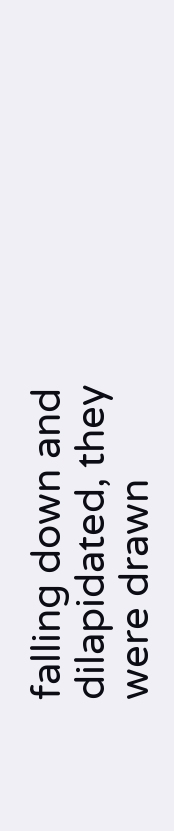falling down and dilapidated, they were drawn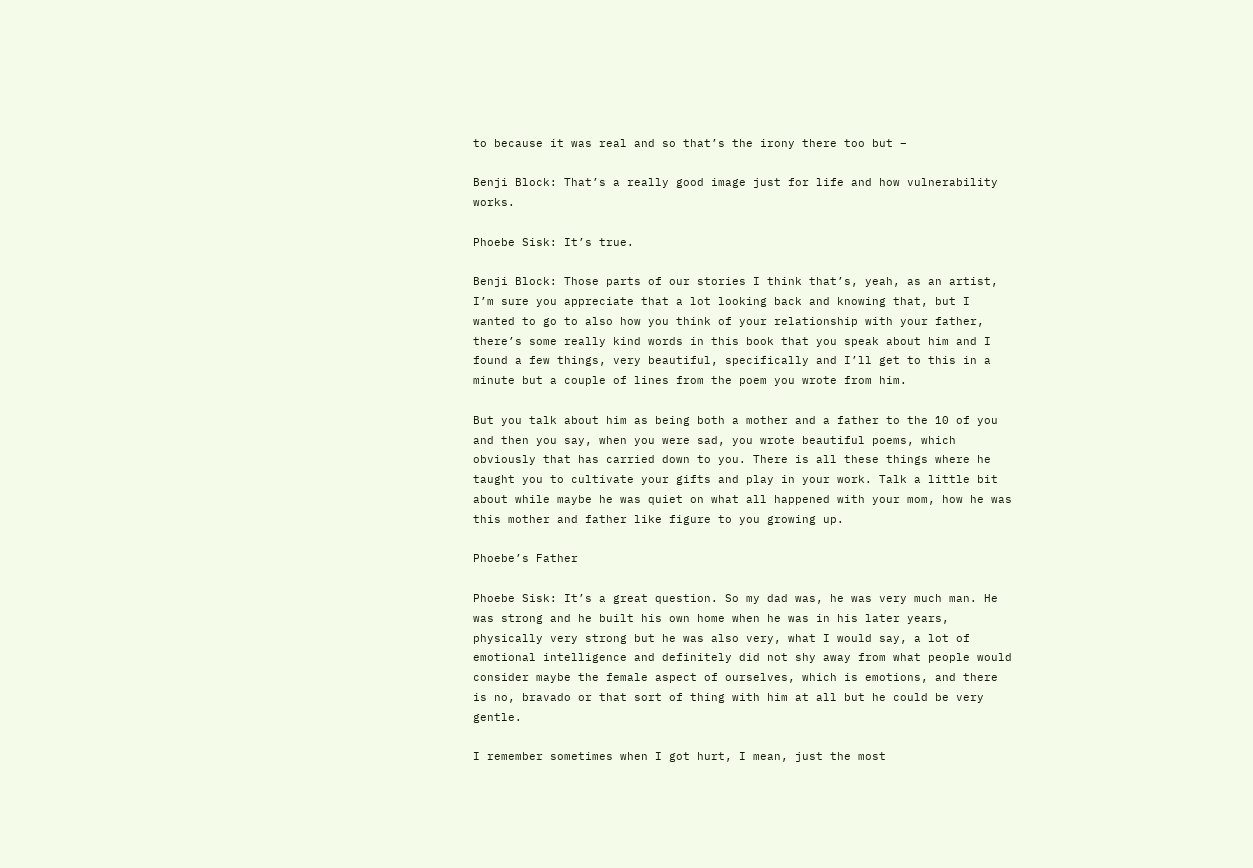to because it was real and so that’s the irony there too but –

Benji Block: That’s a really good image just for life and how vulnerability works.

Phoebe Sisk: It’s true.

Benji Block: Those parts of our stories I think that’s, yeah, as an artist, I’m sure you appreciate that a lot looking back and knowing that, but I wanted to go to also how you think of your relationship with your father, there’s some really kind words in this book that you speak about him and I found a few things, very beautiful, specifically and I’ll get to this in a minute but a couple of lines from the poem you wrote from him.

But you talk about him as being both a mother and a father to the 10 of you and then you say, when you were sad, you wrote beautiful poems, which obviously that has carried down to you. There is all these things where he taught you to cultivate your gifts and play in your work. Talk a little bit about while maybe he was quiet on what all happened with your mom, how he was this mother and father like figure to you growing up.

Phoebe’s Father

Phoebe Sisk: It’s a great question. So my dad was, he was very much man. He was strong and he built his own home when he was in his later years, physically very strong but he was also very, what I would say, a lot of emotional intelligence and definitely did not shy away from what people would consider maybe the female aspect of ourselves, which is emotions, and there is no, bravado or that sort of thing with him at all but he could be very gentle.

I remember sometimes when I got hurt, I mean, just the most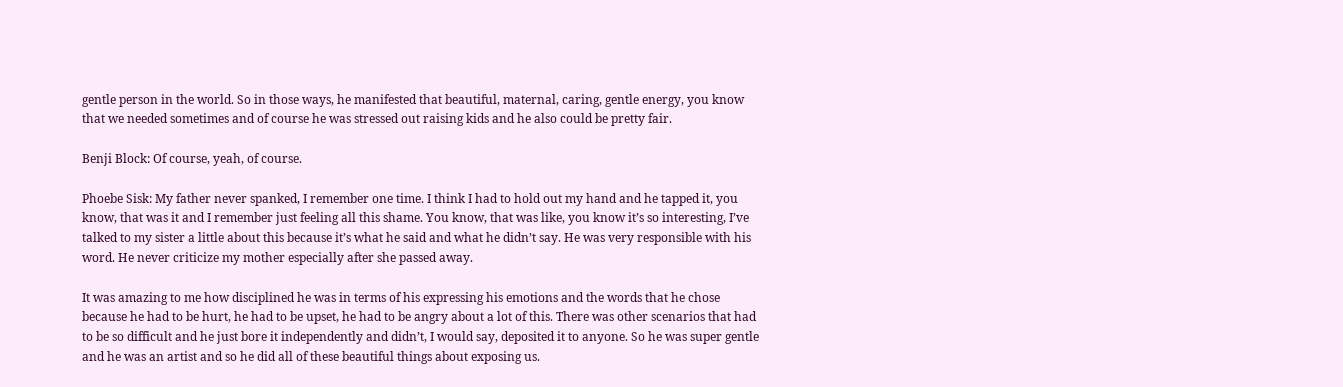gentle person in the world. So in those ways, he manifested that beautiful, maternal, caring, gentle energy, you know that we needed sometimes and of course he was stressed out raising kids and he also could be pretty fair.

Benji Block: Of course, yeah, of course.

Phoebe Sisk: My father never spanked, I remember one time. I think I had to hold out my hand and he tapped it, you know, that was it and I remember just feeling all this shame. You know, that was like, you know it’s so interesting, I’ve talked to my sister a little about this because it’s what he said and what he didn’t say. He was very responsible with his word. He never criticize my mother especially after she passed away.

It was amazing to me how disciplined he was in terms of his expressing his emotions and the words that he chose because he had to be hurt, he had to be upset, he had to be angry about a lot of this. There was other scenarios that had to be so difficult and he just bore it independently and didn’t, I would say, deposited it to anyone. So he was super gentle and he was an artist and so he did all of these beautiful things about exposing us.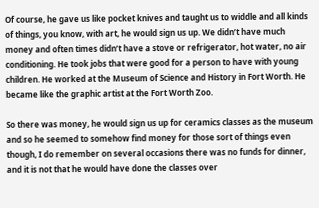Of course, he gave us like pocket knives and taught us to widdle and all kinds of things, you know, with art, he would sign us up. We didn’t have much money and often times didn’t have a stove or refrigerator, hot water, no air conditioning. He took jobs that were good for a person to have with young children. He worked at the Museum of Science and History in Fort Worth. He became like the graphic artist at the Fort Worth Zoo.

So there was money, he would sign us up for ceramics classes as the museum and so he seemed to somehow find money for those sort of things even though, I do remember on several occasions there was no funds for dinner, and it is not that he would have done the classes over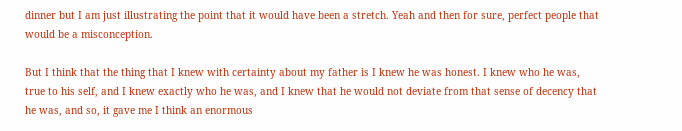dinner but I am just illustrating the point that it would have been a stretch. Yeah and then for sure, perfect people that would be a misconception.

But I think that the thing that I knew with certainty about my father is I knew he was honest. I knew who he was, true to his self, and I knew exactly who he was, and I knew that he would not deviate from that sense of decency that he was, and so, it gave me I think an enormous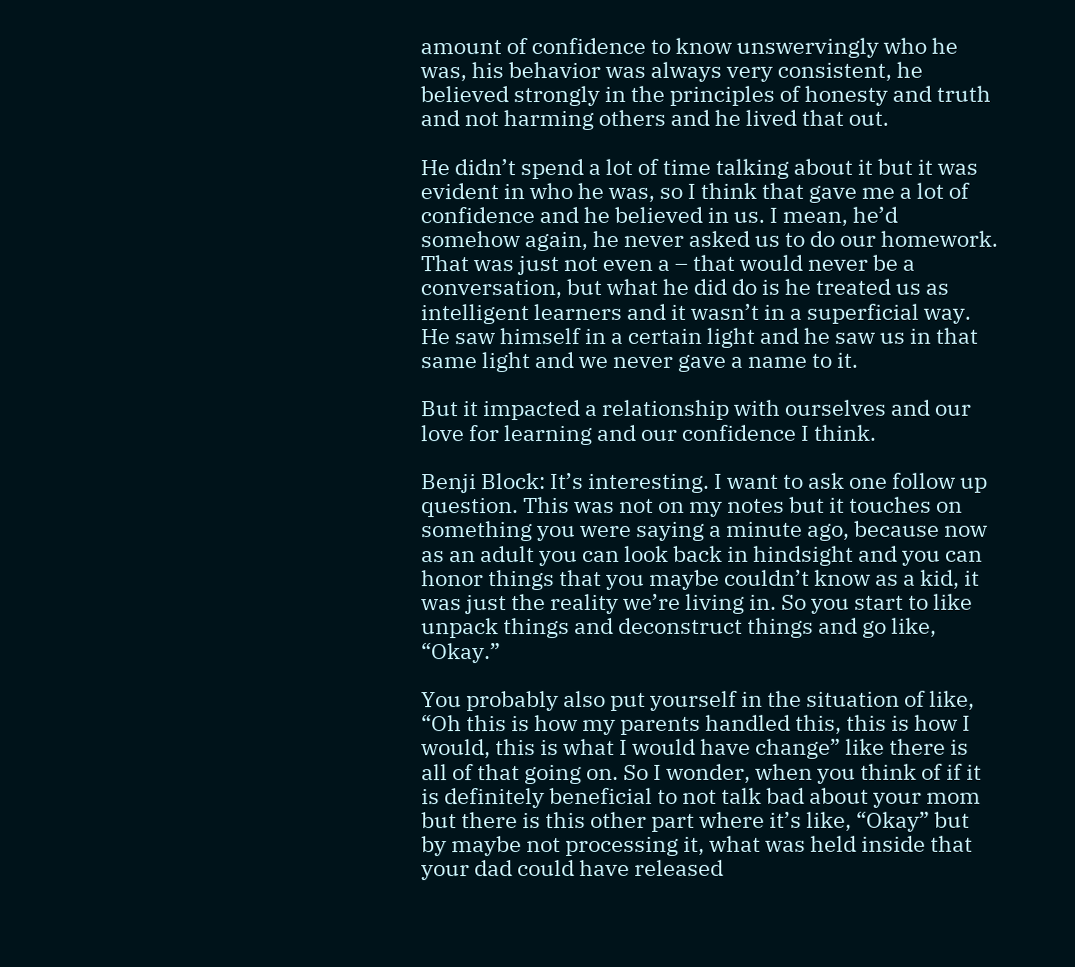amount of confidence to know unswervingly who he was, his behavior was always very consistent, he believed strongly in the principles of honesty and truth and not harming others and he lived that out.

He didn’t spend a lot of time talking about it but it was evident in who he was, so I think that gave me a lot of confidence and he believed in us. I mean, he’d somehow again, he never asked us to do our homework. That was just not even a – that would never be a conversation, but what he did do is he treated us as intelligent learners and it wasn’t in a superficial way. He saw himself in a certain light and he saw us in that same light and we never gave a name to it.

But it impacted a relationship with ourselves and our love for learning and our confidence I think.

Benji Block: It’s interesting. I want to ask one follow up question. This was not on my notes but it touches on something you were saying a minute ago, because now as an adult you can look back in hindsight and you can honor things that you maybe couldn’t know as a kid, it was just the reality we’re living in. So you start to like unpack things and deconstruct things and go like, “Okay.”

You probably also put yourself in the situation of like, “Oh this is how my parents handled this, this is how I would, this is what I would have change” like there is all of that going on. So I wonder, when you think of if it is definitely beneficial to not talk bad about your mom but there is this other part where it’s like, “Okay” but by maybe not processing it, what was held inside that your dad could have released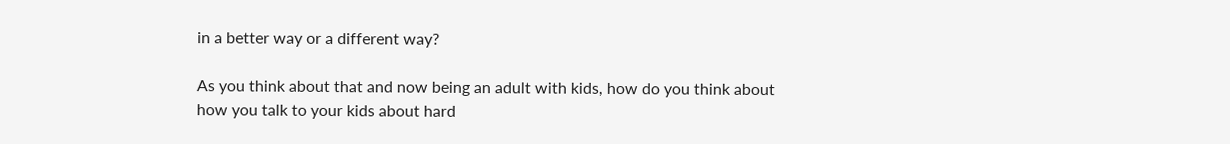in a better way or a different way?

As you think about that and now being an adult with kids, how do you think about how you talk to your kids about hard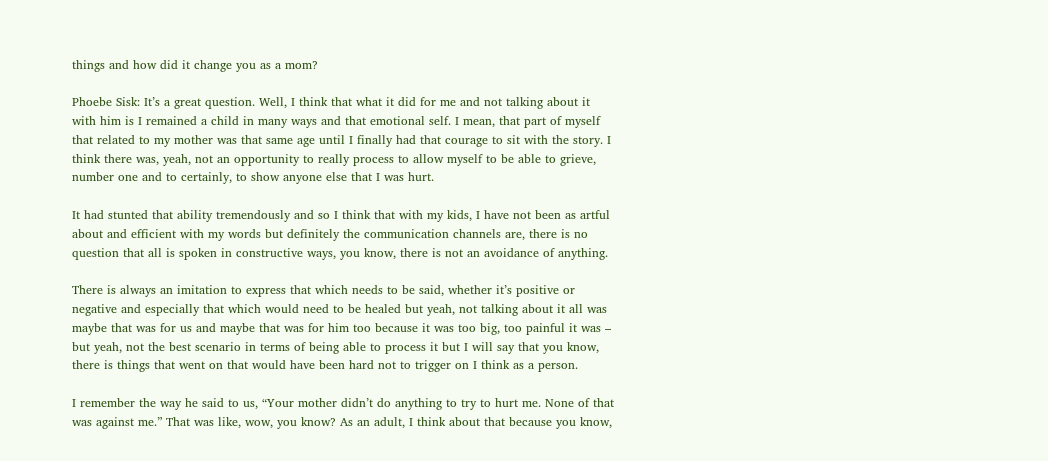things and how did it change you as a mom?

Phoebe Sisk: It’s a great question. Well, I think that what it did for me and not talking about it with him is I remained a child in many ways and that emotional self. I mean, that part of myself that related to my mother was that same age until I finally had that courage to sit with the story. I think there was, yeah, not an opportunity to really process to allow myself to be able to grieve, number one and to certainly, to show anyone else that I was hurt.

It had stunted that ability tremendously and so I think that with my kids, I have not been as artful about and efficient with my words but definitely the communication channels are, there is no question that all is spoken in constructive ways, you know, there is not an avoidance of anything.

There is always an imitation to express that which needs to be said, whether it’s positive or negative and especially that which would need to be healed but yeah, not talking about it all was maybe that was for us and maybe that was for him too because it was too big, too painful it was – but yeah, not the best scenario in terms of being able to process it but I will say that you know, there is things that went on that would have been hard not to trigger on I think as a person.

I remember the way he said to us, “Your mother didn’t do anything to try to hurt me. None of that was against me.” That was like, wow, you know? As an adult, I think about that because you know,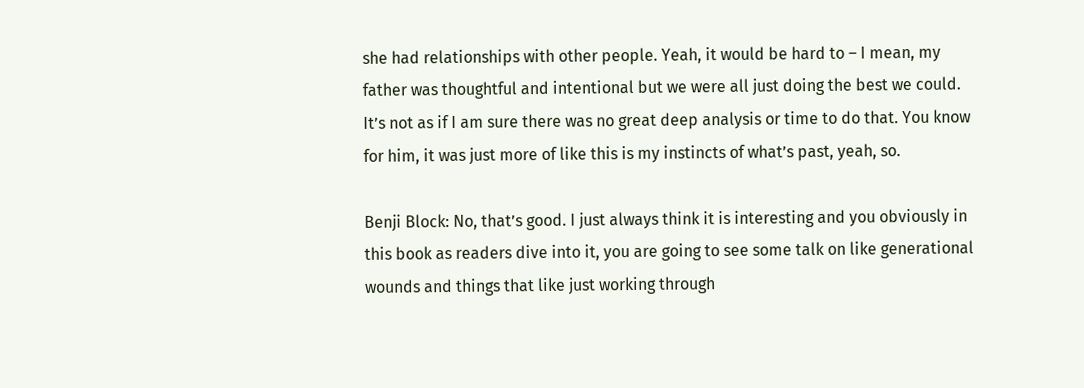she had relationships with other people. Yeah, it would be hard to – I mean, my father was thoughtful and intentional but we were all just doing the best we could. It’s not as if I am sure there was no great deep analysis or time to do that. You know for him, it was just more of like this is my instincts of what’s past, yeah, so.

Benji Block: No, that’s good. I just always think it is interesting and you obviously in this book as readers dive into it, you are going to see some talk on like generational wounds and things that like just working through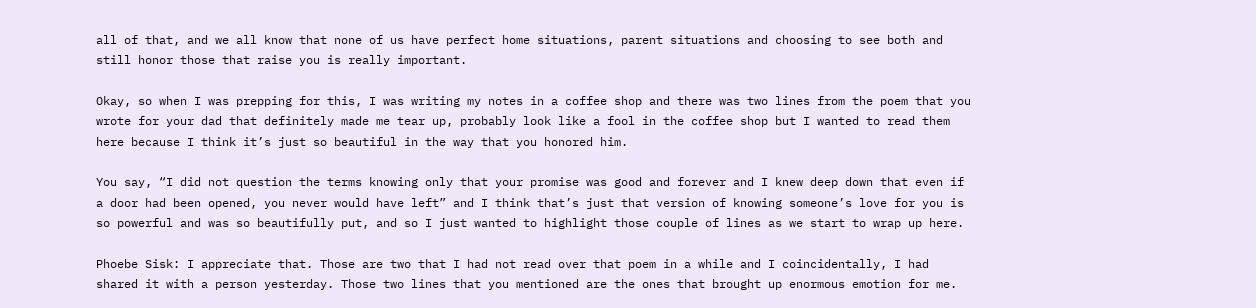all of that, and we all know that none of us have perfect home situations, parent situations and choosing to see both and still honor those that raise you is really important.

Okay, so when I was prepping for this, I was writing my notes in a coffee shop and there was two lines from the poem that you wrote for your dad that definitely made me tear up, probably look like a fool in the coffee shop but I wanted to read them here because I think it’s just so beautiful in the way that you honored him.

You say, “I did not question the terms knowing only that your promise was good and forever and I knew deep down that even if a door had been opened, you never would have left” and I think that’s just that version of knowing someone’s love for you is so powerful and was so beautifully put, and so I just wanted to highlight those couple of lines as we start to wrap up here.

Phoebe Sisk: I appreciate that. Those are two that I had not read over that poem in a while and I coincidentally, I had shared it with a person yesterday. Those two lines that you mentioned are the ones that brought up enormous emotion for me.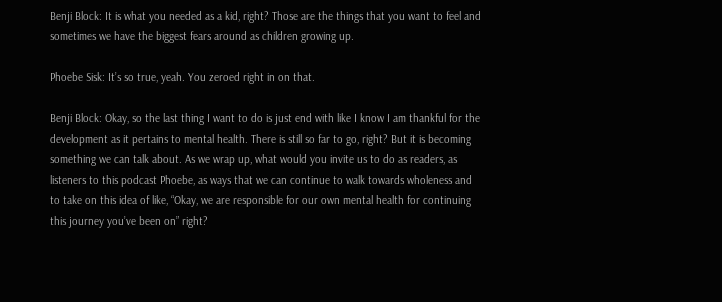Benji Block: It is what you needed as a kid, right? Those are the things that you want to feel and sometimes we have the biggest fears around as children growing up.

Phoebe Sisk: It’s so true, yeah. You zeroed right in on that.

Benji Block: Okay, so the last thing I want to do is just end with like I know I am thankful for the development as it pertains to mental health. There is still so far to go, right? But it is becoming something we can talk about. As we wrap up, what would you invite us to do as readers, as listeners to this podcast Phoebe, as ways that we can continue to walk towards wholeness and to take on this idea of like, “Okay, we are responsible for our own mental health for continuing this journey you’ve been on” right?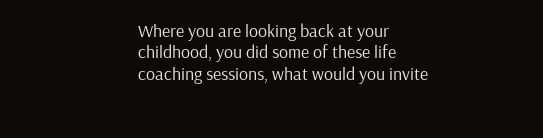Where you are looking back at your childhood, you did some of these life coaching sessions, what would you invite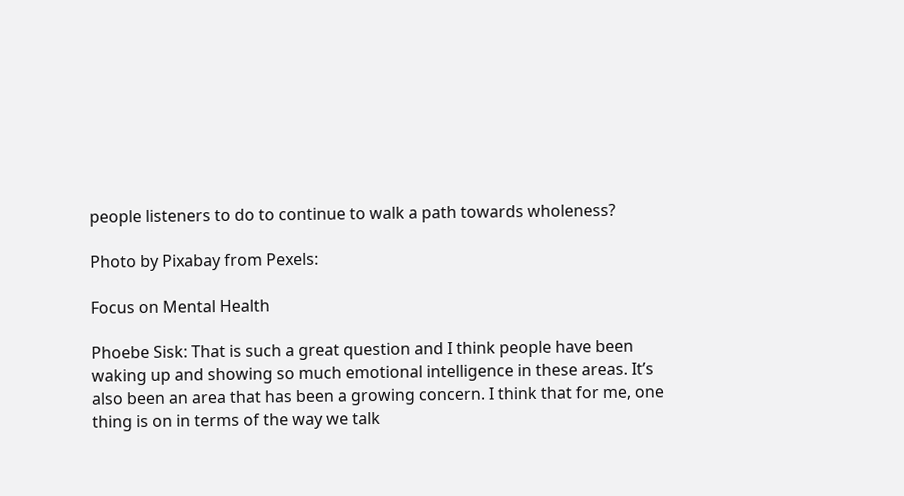people listeners to do to continue to walk a path towards wholeness?

Photo by Pixabay from Pexels:

Focus on Mental Health

Phoebe Sisk: That is such a great question and I think people have been waking up and showing so much emotional intelligence in these areas. It’s also been an area that has been a growing concern. I think that for me, one thing is on in terms of the way we talk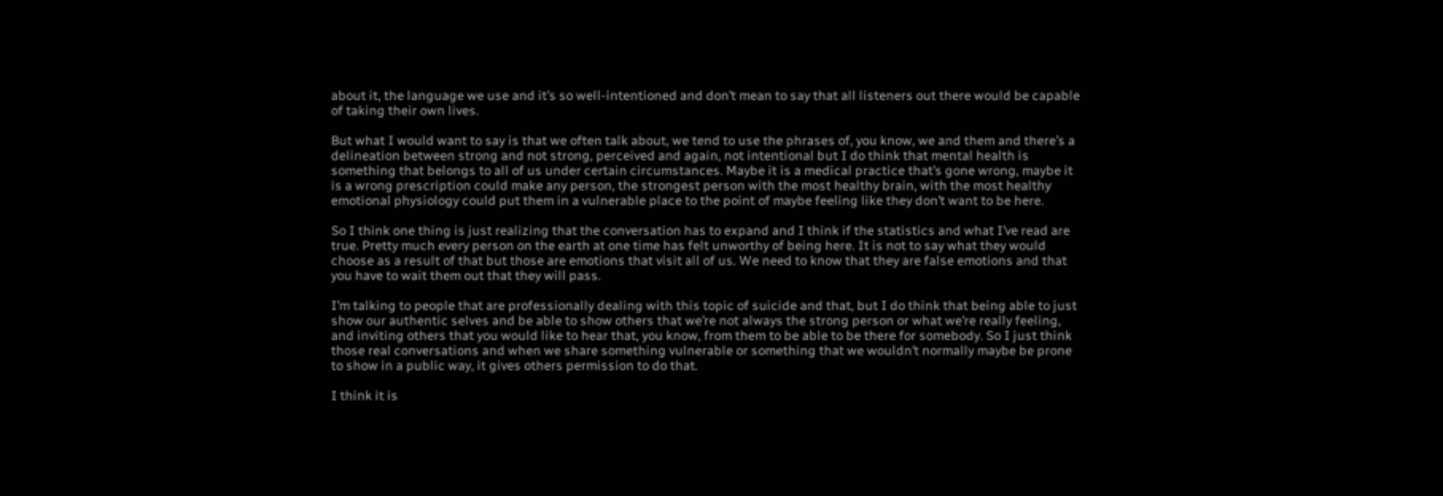about it, the language we use and it’s so well-intentioned and don’t mean to say that all listeners out there would be capable of taking their own lives.

But what I would want to say is that we often talk about, we tend to use the phrases of, you know, we and them and there’s a delineation between strong and not strong, perceived and again, not intentional but I do think that mental health is something that belongs to all of us under certain circumstances. Maybe it is a medical practice that’s gone wrong, maybe it is a wrong prescription could make any person, the strongest person with the most healthy brain, with the most healthy emotional physiology could put them in a vulnerable place to the point of maybe feeling like they don’t want to be here.

So I think one thing is just realizing that the conversation has to expand and I think if the statistics and what I’ve read are true. Pretty much every person on the earth at one time has felt unworthy of being here. It is not to say what they would choose as a result of that but those are emotions that visit all of us. We need to know that they are false emotions and that you have to wait them out that they will pass.

I’m talking to people that are professionally dealing with this topic of suicide and that, but I do think that being able to just show our authentic selves and be able to show others that we’re not always the strong person or what we’re really feeling, and inviting others that you would like to hear that, you know, from them to be able to be there for somebody. So I just think those real conversations and when we share something vulnerable or something that we wouldn’t normally maybe be prone to show in a public way, it gives others permission to do that.

I think it is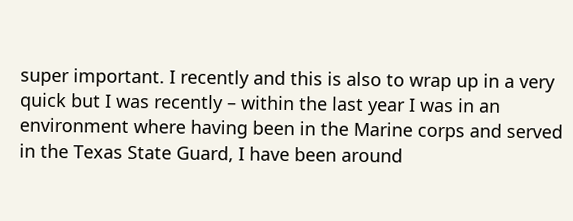super important. I recently and this is also to wrap up in a very quick but I was recently – within the last year I was in an environment where having been in the Marine corps and served in the Texas State Guard, I have been around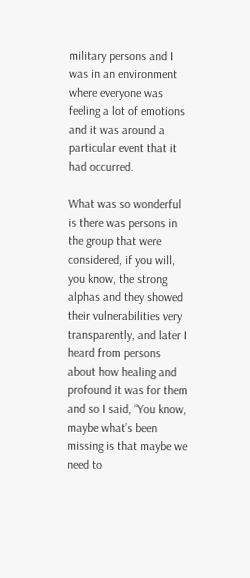military persons and I was in an environment where everyone was feeling a lot of emotions and it was around a particular event that it had occurred.

What was so wonderful is there was persons in the group that were considered, if you will, you know, the strong alphas and they showed their vulnerabilities very transparently, and later I heard from persons about how healing and profound it was for them and so I said, “You know, maybe what’s been missing is that maybe we need to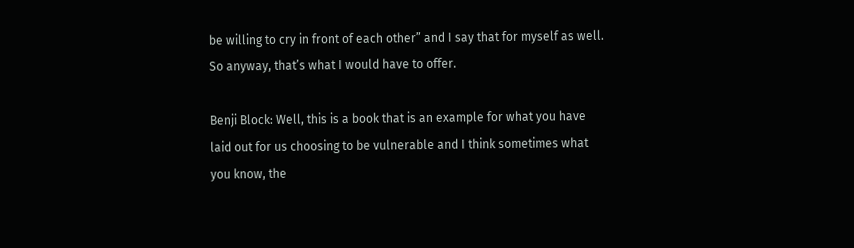be willing to cry in front of each other” and I say that for myself as well. So anyway, that’s what I would have to offer.

Benji Block: Well, this is a book that is an example for what you have laid out for us choosing to be vulnerable and I think sometimes what you know, the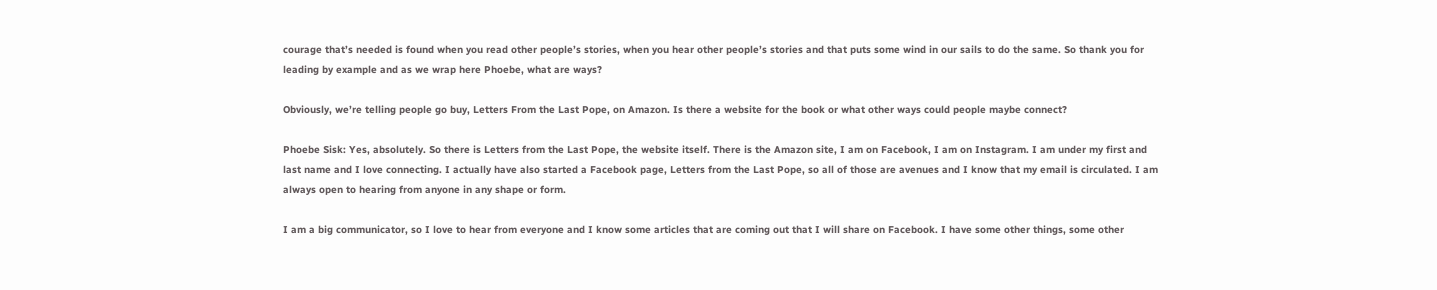courage that’s needed is found when you read other people’s stories, when you hear other people’s stories and that puts some wind in our sails to do the same. So thank you for leading by example and as we wrap here Phoebe, what are ways?

Obviously, we’re telling people go buy, Letters From the Last Pope, on Amazon. Is there a website for the book or what other ways could people maybe connect?

Phoebe Sisk: Yes, absolutely. So there is Letters from the Last Pope, the website itself. There is the Amazon site, I am on Facebook, I am on Instagram. I am under my first and last name and I love connecting. I actually have also started a Facebook page, Letters from the Last Pope, so all of those are avenues and I know that my email is circulated. I am always open to hearing from anyone in any shape or form.

I am a big communicator, so I love to hear from everyone and I know some articles that are coming out that I will share on Facebook. I have some other things, some other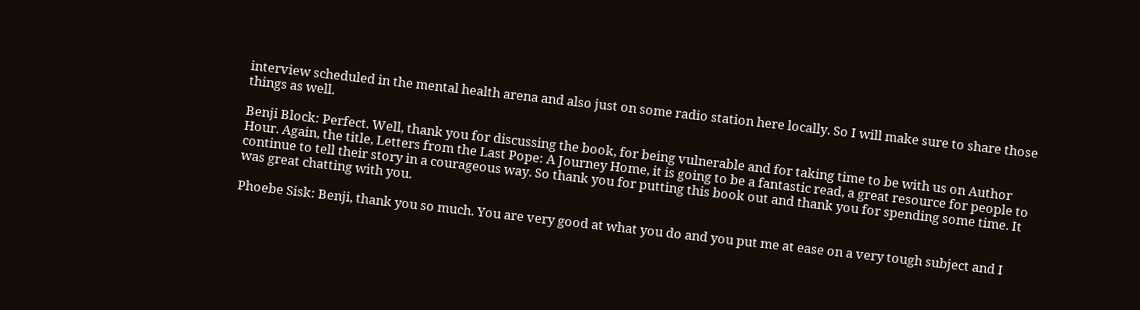interview scheduled in the mental health arena and also just on some radio station here locally. So I will make sure to share those things as well.

Benji Block: Perfect. Well, thank you for discussing the book, for being vulnerable and for taking time to be with us on Author Hour. Again, the title, Letters from the Last Pope: A Journey Home, it is going to be a fantastic read, a great resource for people to continue to tell their story in a courageous way. So thank you for putting this book out and thank you for spending some time. It was great chatting with you.

Phoebe Sisk: Benji, thank you so much. You are very good at what you do and you put me at ease on a very tough subject and I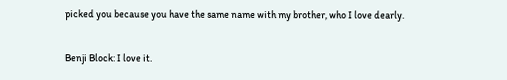picked you because you have the same name with my brother, who I love dearly.

Benji Block: I love it.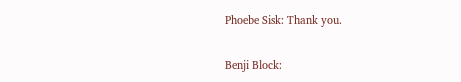Phoebe Sisk: Thank you.

Benji Block: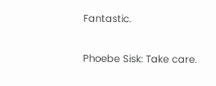Fantastic.

Phoebe Sisk: Take care.